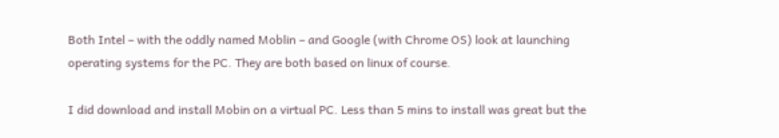Both Intel – with the oddly named Moblin – and Google (with Chrome OS) look at launching operating systems for the PC. They are both based on linux of course.

I did download and install Mobin on a virtual PC. Less than 5 mins to install was great but the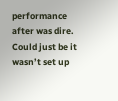performance after was dire. Could just be it wasn’t set up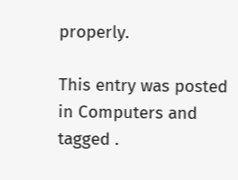properly.

This entry was posted in Computers and tagged .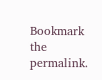Bookmark the permalink.